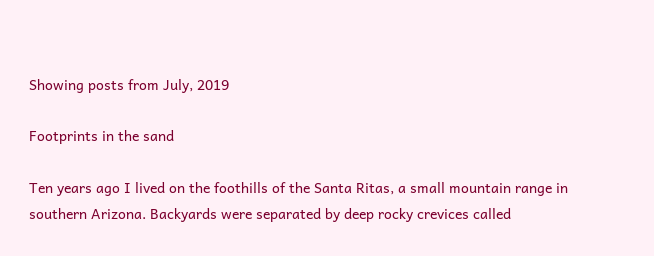Showing posts from July, 2019

Footprints in the sand

Ten years ago I lived on the foothills of the Santa Ritas, a small mountain range in southern Arizona. Backyards were separated by deep rocky crevices called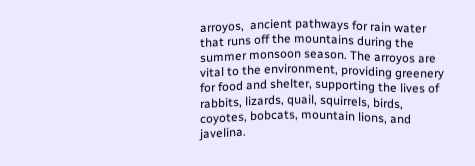arroyos,  ancient pathways for rain water that runs off the mountains during the summer monsoon season. The arroyos are vital to the environment, providing greenery for food and shelter, supporting the lives of rabbits, lizards, quail, squirrels, birds, coyotes, bobcats, mountain lions, and javelina.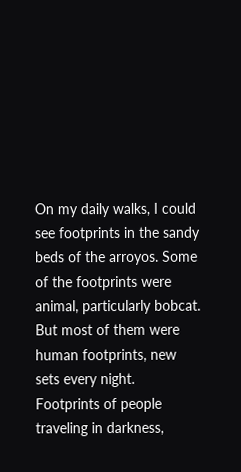On my daily walks, I could see footprints in the sandy beds of the arroyos. Some of the footprints were animal, particularly bobcat. But most of them were human footprints, new sets every night.
Footprints of people traveling in darkness,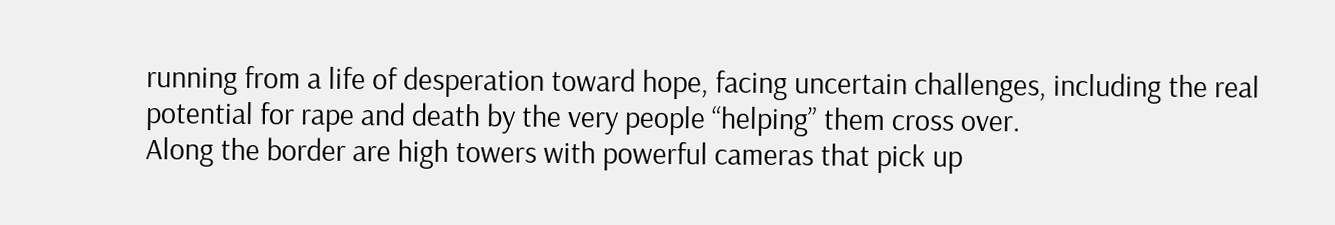running from a life of desperation toward hope, facing uncertain challenges, including the real potential for rape and death by the very people “helping” them cross over.
Along the border are high towers with powerful cameras that pick up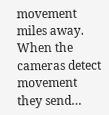movement miles away. When the cameras detect movement they send…